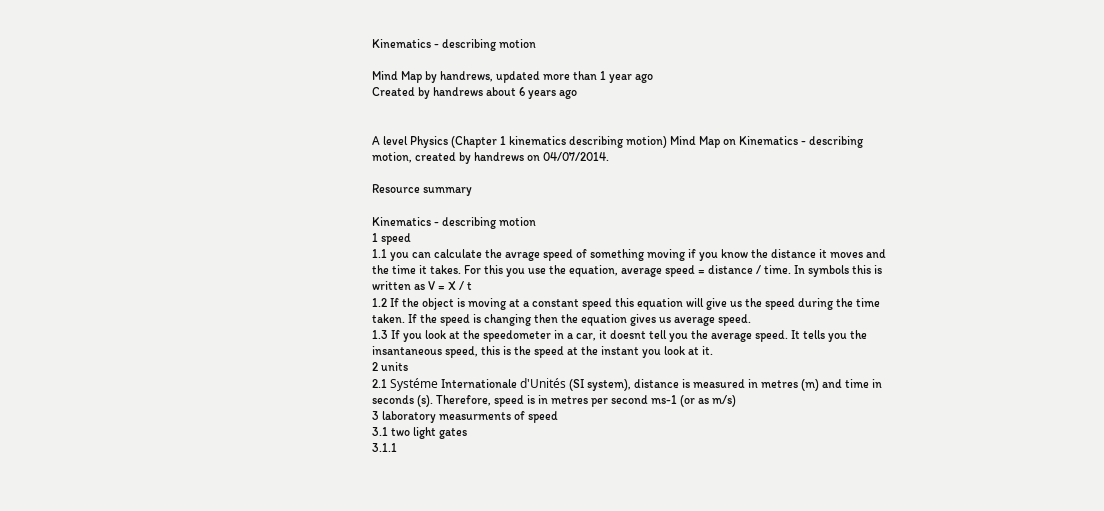Kinematics - describing motion

Mind Map by handrews, updated more than 1 year ago
Created by handrews about 6 years ago


A level Physics (Chapter 1 kinematics describing motion) Mind Map on Kinematics - describing motion, created by handrews on 04/07/2014.

Resource summary

Kinematics - describing motion
1 speed
1.1 you can calculate the avrage speed of something moving if you know the distance it moves and the time it takes. For this you use the equation, average speed = distance / time. In symbols this is written as V = X / t
1.2 If the object is moving at a constant speed this equation will give us the speed during the time taken. If the speed is changing then the equation gives us average speed.
1.3 If you look at the speedometer in a car, it doesnt tell you the average speed. It tells you the insantaneous speed, this is the speed at the instant you look at it.
2 units
2.1 Systéme Internationale d'Unités (SI system), distance is measured in metres (m) and time in seconds (s). Therefore, speed is in metres per second ms-1 (or as m/s)
3 laboratory measurments of speed
3.1 two light gates
3.1.1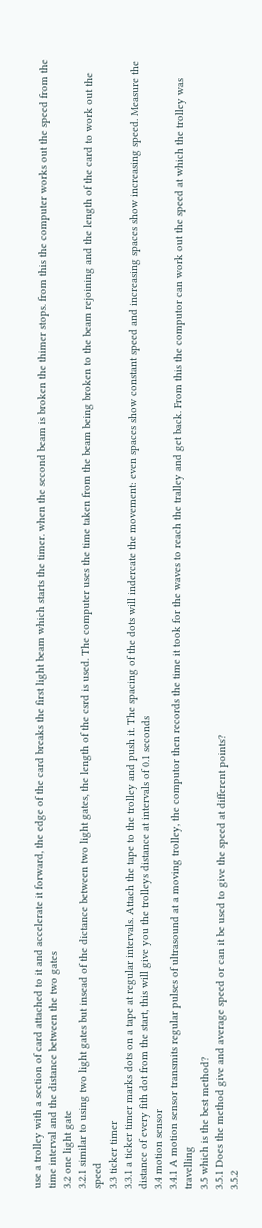use a trolley with a section of card attached to it and accelerate it forward, the edge of the card breaks the first light beam which starts the timer. when the second beam is broken the thimer stops. from this the computer works out the speed from the time interval and the distance between the two gates
3.2 one light gate
3.2.1 similar to using two light gates but insead of the dictance between two light gates, the length of the csrd is used. The computer uses the time taken from the beam being broken to the beam rejoining and the length of the card to work out the speed
3.3 ticker timer
3.3.1 a ticker timer marks dots on a tape at regular intervals. Attach the tape to the trolley and push it. The spacing of the dots will indercate the movement: even spaces show constant speed and increasing spaces show increasing speed. Measure the distance of every fith dot from the start, this will give you the trolleys distance at intervals of 0.1 seconds
3.4 motion sensor
3.4.1 A motion sensor transmits regular pulses of ultrasound at a moving trolley, the computor then records the time it took for the waves to reach the tralley and get back. From this the computor can work out the speed at which the trolley was travelling
3.5 which is the best method?
3.5.1 Does the method give and average speed or can it be used to give the speed at different points?
3.5.2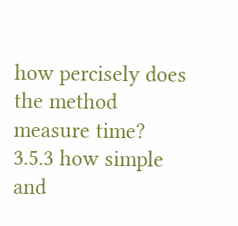how percisely does the method measure time?
3.5.3 how simple and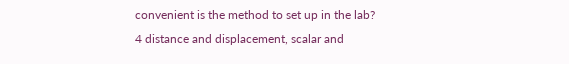convenient is the method to set up in the lab?
4 distance and displacement, scalar and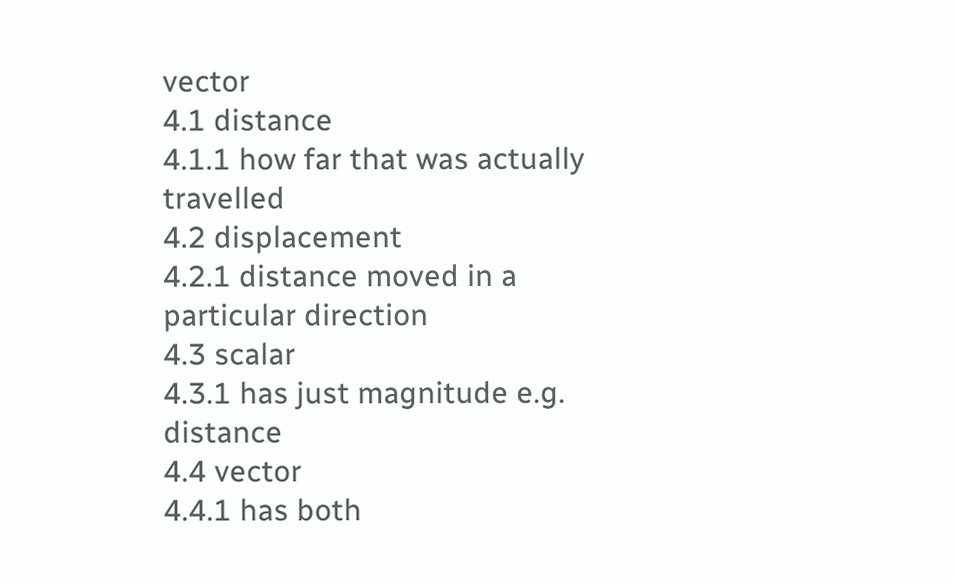vector
4.1 distance
4.1.1 how far that was actually travelled
4.2 displacement
4.2.1 distance moved in a particular direction
4.3 scalar
4.3.1 has just magnitude e.g. distance
4.4 vector
4.4.1 has both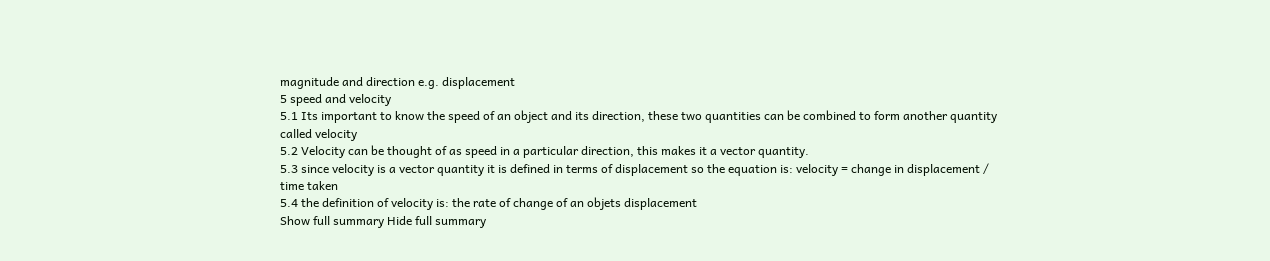magnitude and direction e.g. displacement
5 speed and velocity
5.1 Its important to know the speed of an object and its direction, these two quantities can be combined to form another quantity called velocity
5.2 Velocity can be thought of as speed in a particular direction, this makes it a vector quantity.
5.3 since velocity is a vector quantity it is defined in terms of displacement so the equation is: velocity = change in displacement / time taken
5.4 the definition of velocity is: the rate of change of an objets displacement
Show full summary Hide full summary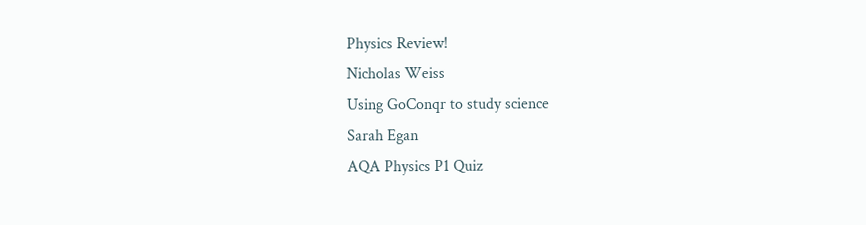Physics Review!
Nicholas Weiss
Using GoConqr to study science
Sarah Egan
AQA Physics P1 Quiz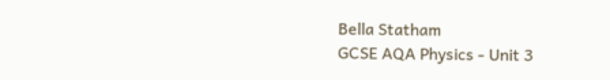Bella Statham
GCSE AQA Physics - Unit 3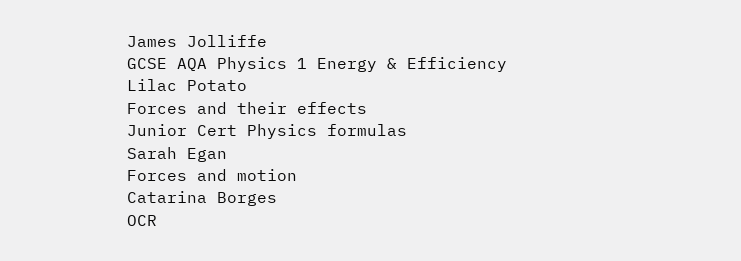James Jolliffe
GCSE AQA Physics 1 Energy & Efficiency
Lilac Potato
Forces and their effects
Junior Cert Physics formulas
Sarah Egan
Forces and motion
Catarina Borges
OCR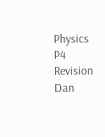Physics P4 Revision
Dan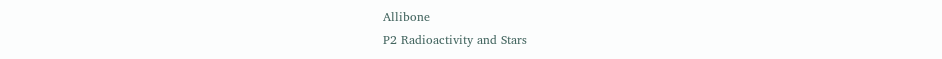Allibone
P2 Radioactivity and Stars